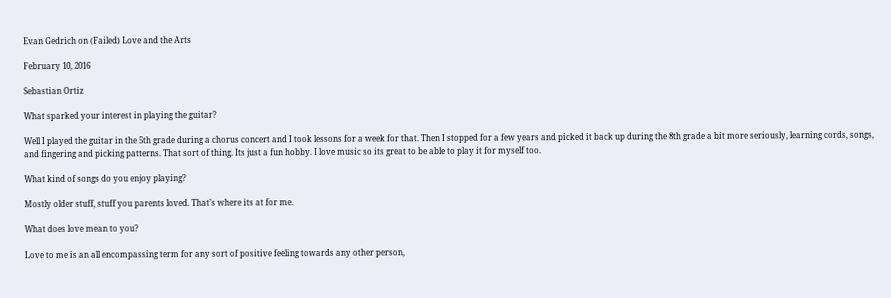Evan Gedrich on (Failed) Love and the Arts

February 10, 2016

Sebastian Ortiz

What sparked your interest in playing the guitar?

Well I played the guitar in the 5th grade during a chorus concert and I took lessons for a week for that. Then I stopped for a few years and picked it back up during the 8th grade a bit more seriously, learning cords, songs, and fingering and picking patterns. That sort of thing. Its just a fun hobby. I love music so its great to be able to play it for myself too.

What kind of songs do you enjoy playing?

Mostly older stuff, stuff you parents loved. That’s where its at for me.

What does love mean to you?

Love to me is an all encompassing term for any sort of positive feeling towards any other person,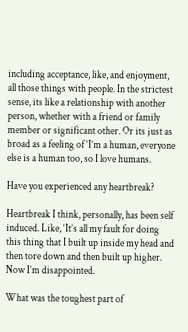including acceptance, like, and enjoyment, all those things with people. In the strictest sense, its like a relationship with another person, whether with a friend or family member or significant other. Or its just as broad as a feeling of ‘I’m a human, everyone else is a human too, so I love humans.

Have you experienced any heartbreak?

Heartbreak I think, personally, has been self induced. Like, ‘It’s all my fault for doing this thing that I built up inside my head and then tore down and then built up higher. Now I’m disappointed.

What was the toughest part of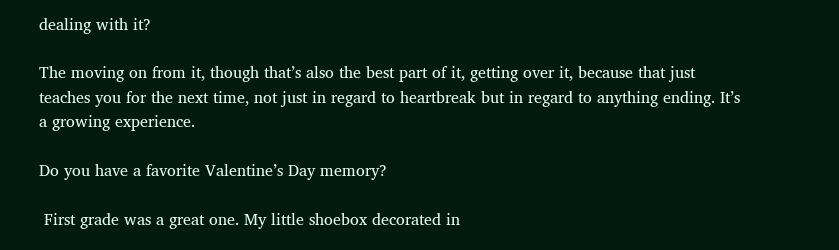dealing with it?

The moving on from it, though that’s also the best part of it, getting over it, because that just teaches you for the next time, not just in regard to heartbreak but in regard to anything ending. It’s a growing experience.

Do you have a favorite Valentine’s Day memory?

 First grade was a great one. My little shoebox decorated in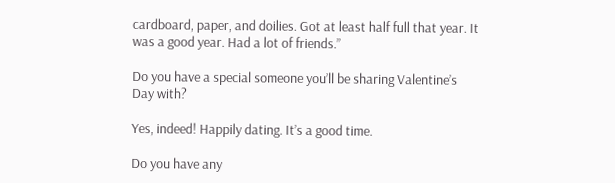cardboard, paper, and doilies. Got at least half full that year. It was a good year. Had a lot of friends.”

Do you have a special someone you’ll be sharing Valentine’s Day with?

Yes, indeed! Happily dating. It’s a good time.

Do you have any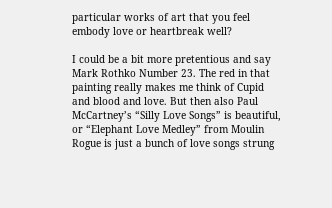particular works of art that you feel embody love or heartbreak well?

I could be a bit more pretentious and say Mark Rothko Number 23. The red in that painting really makes me think of Cupid and blood and love. But then also Paul McCartney’s “Silly Love Songs” is beautiful, or “Elephant Love Medley” from Moulin Rogue is just a bunch of love songs strung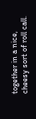together in a nice, cheesy sort of roll call.